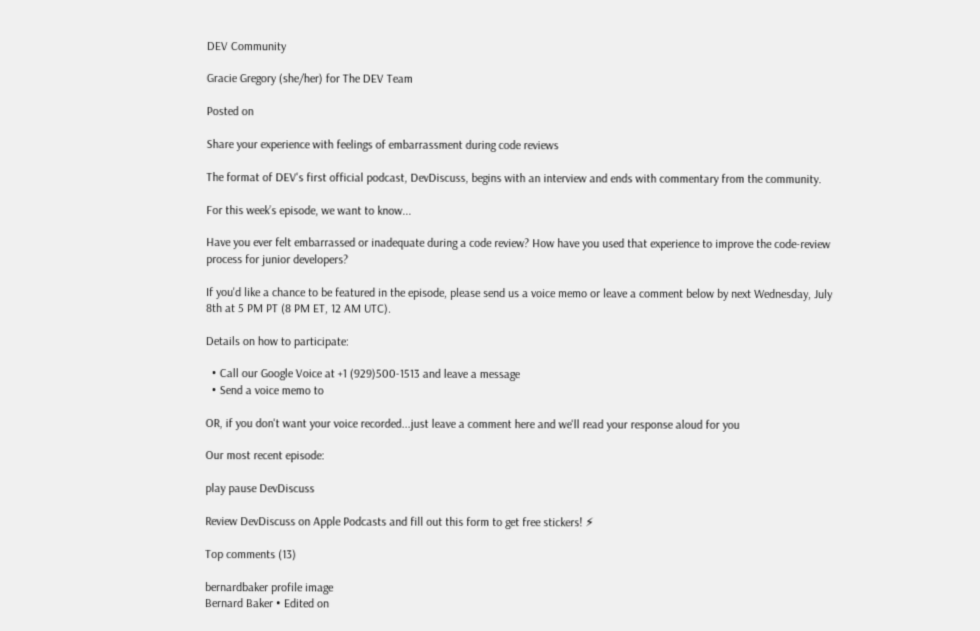DEV Community

Gracie Gregory (she/her) for The DEV Team

Posted on

Share your experience with feelings of embarrassment during code reviews

The format of DEV's first official podcast, DevDiscuss, begins with an interview and ends with commentary from the community.

For this week’s episode, we want to know...

Have you ever felt embarrassed or inadequate during a code review? How have you used that experience to improve the code-review process for junior developers?

If you'd like a chance to be featured in the episode, please send us a voice memo or leave a comment below by next Wednesday, July 8th at 5 PM PT (8 PM ET, 12 AM UTC).

Details on how to participate:

  • Call our Google Voice at +1 (929)500-1513 and leave a message
  • Send a voice memo to

OR, if you don't want your voice recorded...just leave a comment here and we'll read your response aloud for you

Our most recent episode:

play pause DevDiscuss

Review DevDiscuss on Apple Podcasts and fill out this form to get free stickers! ⚡

Top comments (13)

bernardbaker profile image
Bernard Baker • Edited on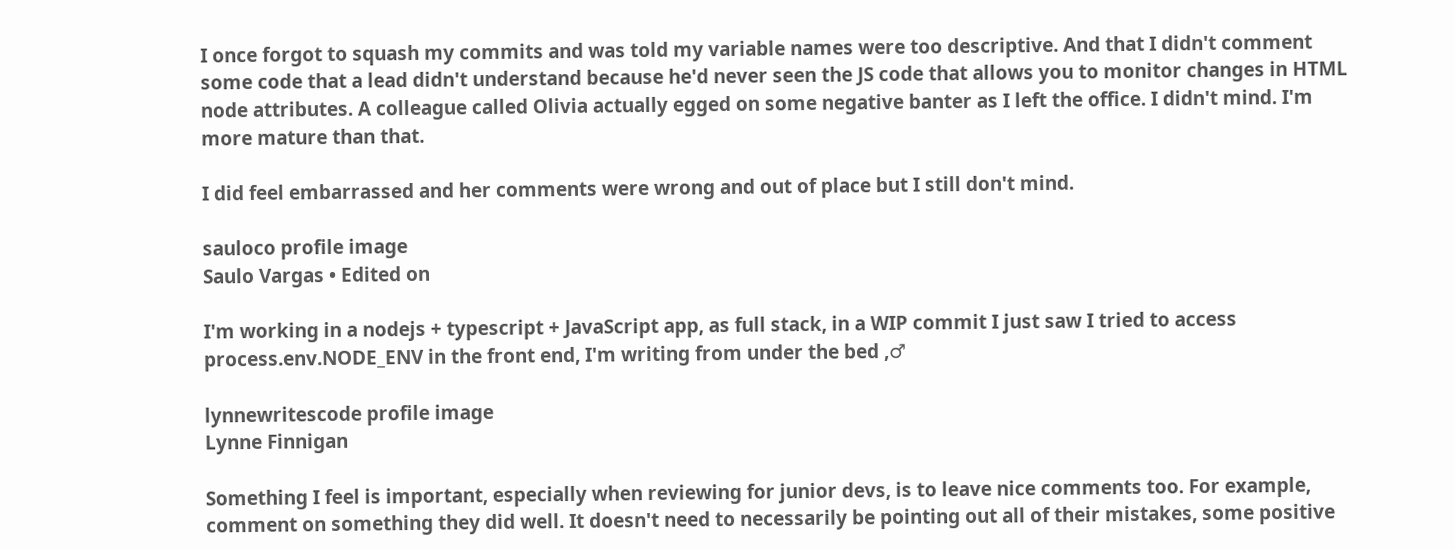I once forgot to squash my commits and was told my variable names were too descriptive. And that I didn't comment some code that a lead didn't understand because he'd never seen the JS code that allows you to monitor changes in HTML node attributes. A colleague called Olivia actually egged on some negative banter as I left the office. I didn't mind. I'm more mature than that.

I did feel embarrassed and her comments were wrong and out of place but I still don't mind.

sauloco profile image
Saulo Vargas • Edited on

I'm working in a nodejs + typescript + JavaScript app, as full stack, in a WIP commit I just saw I tried to access process.env.NODE_ENV in the front end, I'm writing from under the bed ,♂

lynnewritescode profile image
Lynne Finnigan

Something I feel is important, especially when reviewing for junior devs, is to leave nice comments too. For example, comment on something they did well. It doesn't need to necessarily be pointing out all of their mistakes, some positive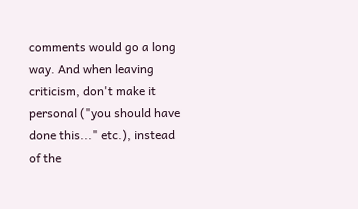comments would go a long way. And when leaving criticism, don't make it personal ("you should have done this..." etc.), instead of the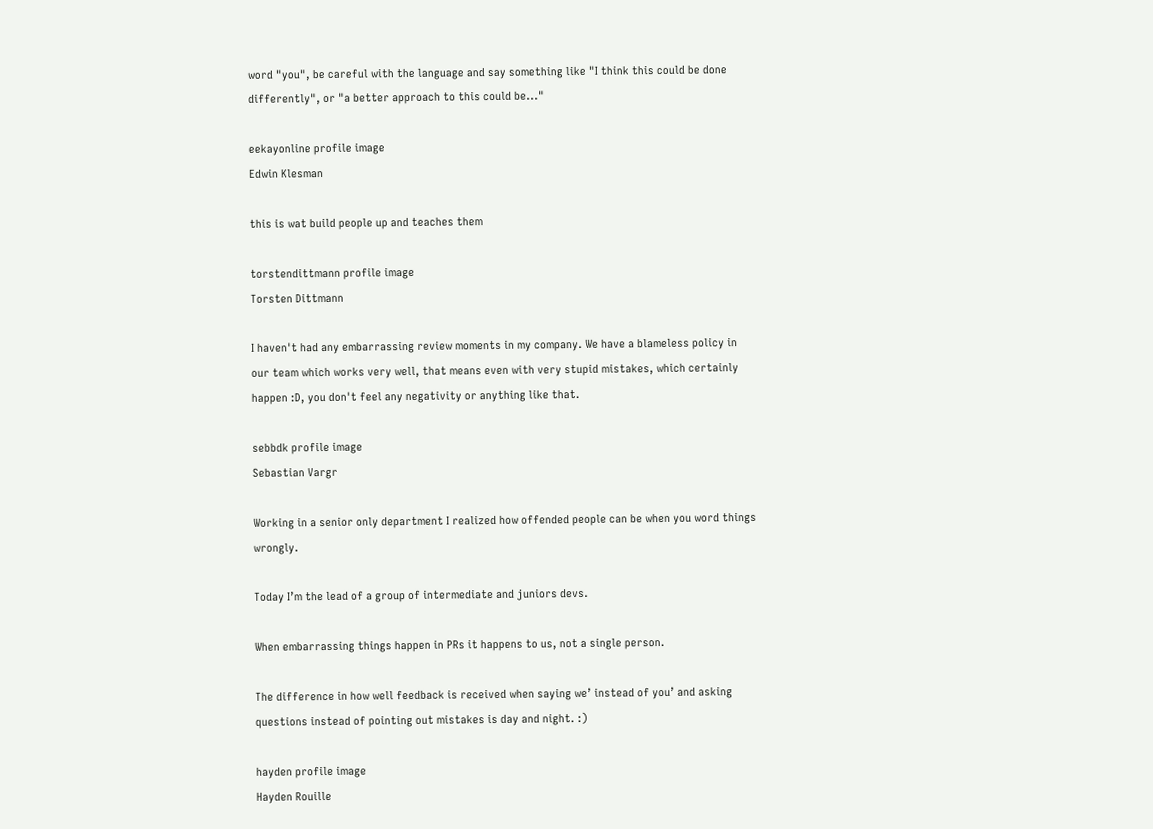word "you", be careful with the language and say something like "I think this could be done differently", or "a better approach to this could be..."

eekayonline profile image
Edwin Klesman

this is wat build people up and teaches them

torstendittmann profile image
Torsten Dittmann

I haven't had any embarrassing review moments in my company. We have a blameless policy in our team which works very well, that means even with very stupid mistakes, which certainly happen :D, you don't feel any negativity or anything like that.

sebbdk profile image
Sebastian Vargr

Working in a senior only department I realized how offended people can be when you word things wrongly.

Today I’m the lead of a group of intermediate and juniors devs.

When embarrassing things happen in PRs it happens to us, not a single person.

The difference in how well feedback is received when saying we’ instead of you’ and asking questions instead of pointing out mistakes is day and night. :)

hayden profile image
Hayden Rouille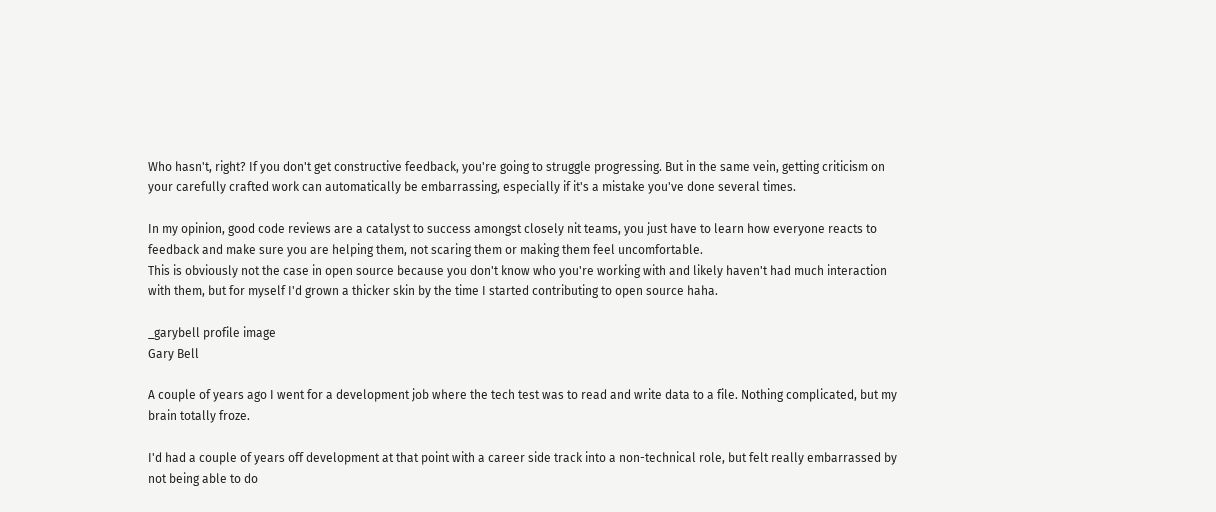Who hasn't, right? If you don't get constructive feedback, you're going to struggle progressing. But in the same vein, getting criticism on your carefully crafted work can automatically be embarrassing, especially if it's a mistake you've done several times.

In my opinion, good code reviews are a catalyst to success amongst closely nit teams, you just have to learn how everyone reacts to feedback and make sure you are helping them, not scaring them or making them feel uncomfortable.
This is obviously not the case in open source because you don't know who you're working with and likely haven't had much interaction with them, but for myself I'd grown a thicker skin by the time I started contributing to open source haha.

_garybell profile image
Gary Bell

A couple of years ago I went for a development job where the tech test was to read and write data to a file. Nothing complicated, but my brain totally froze.

I'd had a couple of years off development at that point with a career side track into a non-technical role, but felt really embarrassed by not being able to do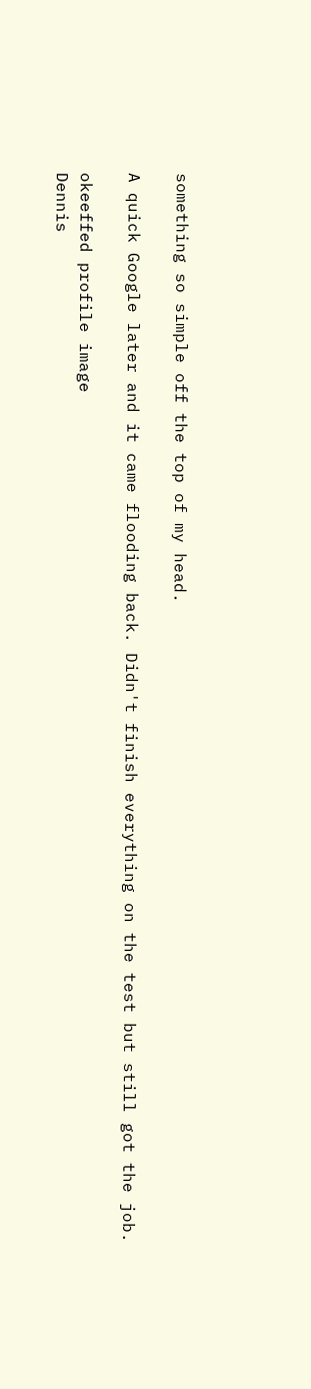something so simple off the top of my head.

A quick Google later and it came flooding back. Didn't finish everything on the test but still got the job.

okeeffed profile image
Dennis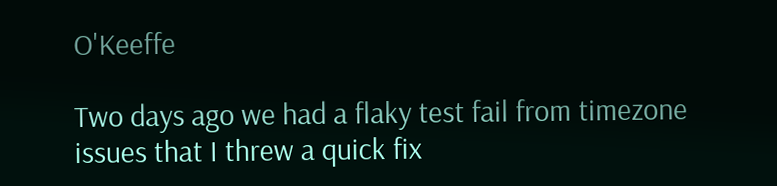O'Keeffe

Two days ago we had a flaky test fail from timezone issues that I threw a quick fix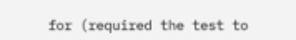for (required the test to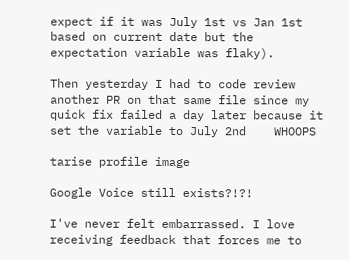expect if it was July 1st vs Jan 1st based on current date but the expectation variable was flaky).

Then yesterday I had to code review another PR on that same file since my quick fix failed a day later because it set the variable to July 2nd    WHOOPS

tarise profile image

Google Voice still exists?!?!

I've never felt embarrassed. I love receiving feedback that forces me to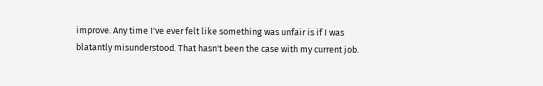improve. Any time I've ever felt like something was unfair is if I was blatantly misunderstood. That hasn't been the case with my current job.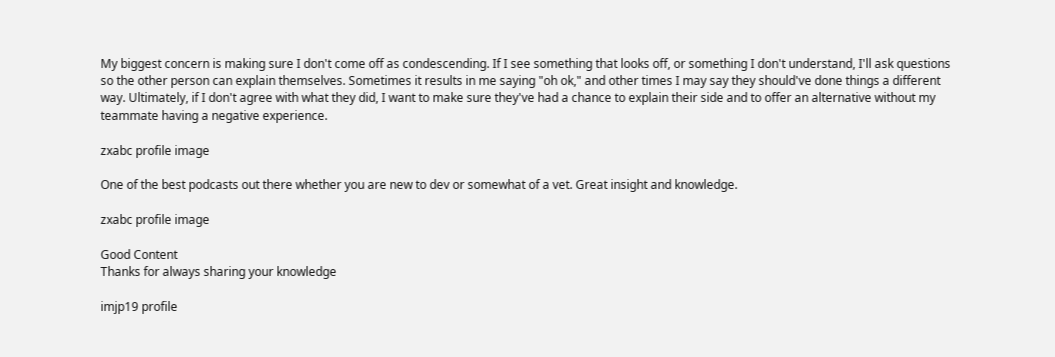My biggest concern is making sure I don't come off as condescending. If I see something that looks off, or something I don't understand, I'll ask questions so the other person can explain themselves. Sometimes it results in me saying "oh ok," and other times I may say they should've done things a different way. Ultimately, if I don't agree with what they did, I want to make sure they've had a chance to explain their side and to offer an alternative without my teammate having a negative experience.

zxabc profile image

One of the best podcasts out there whether you are new to dev or somewhat of a vet. Great insight and knowledge.

zxabc profile image

Good Content
Thanks for always sharing your knowledge

imjp19 profile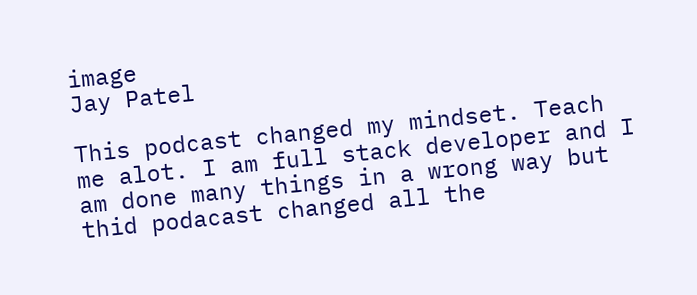image
Jay Patel

This podcast changed my mindset. Teach me alot. I am full stack developer and I am done many things in a wrong way but thid podacast changed all the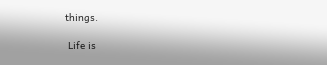things.

 Life is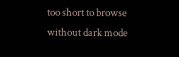too short to browse without dark mode